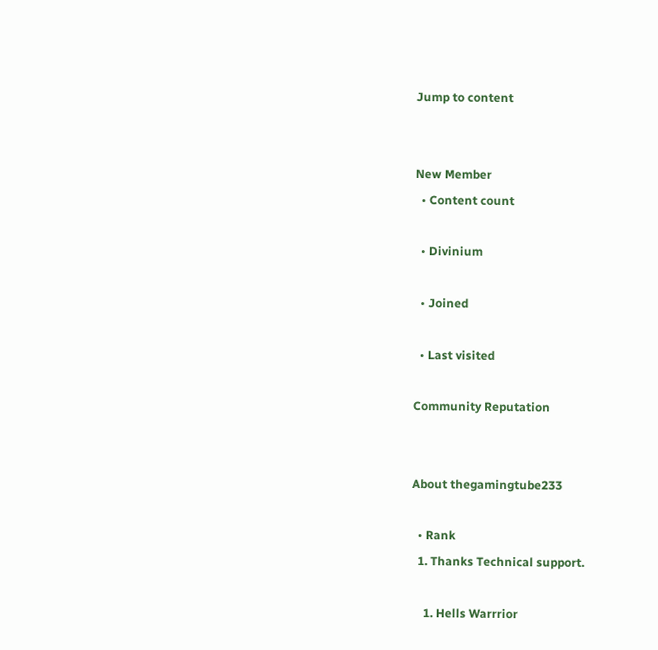Jump to content


New Member
  • Content count

  • Divinium

  • Joined

  • Last visited

Community Reputation


About thegamingtube233

  • Rank
  1. Thanks Technical support.

    1. Hells Warrrior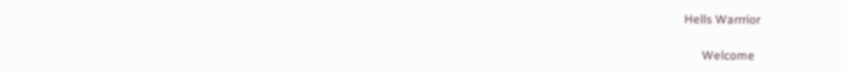Hells Warrrior

      Welcome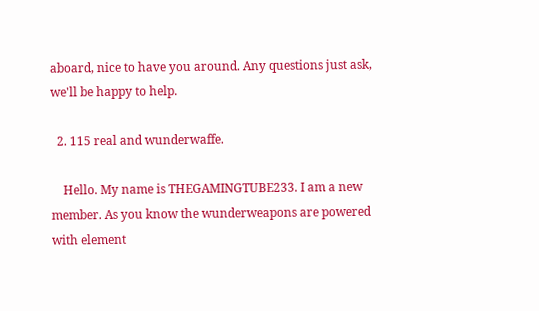aboard, nice to have you around. Any questions just ask, we'll be happy to help.

  2. 115 real and wunderwaffe.

    Hello. My name is THEGAMINGTUBE233. I am a new member. As you know the wunderweapons are powered with element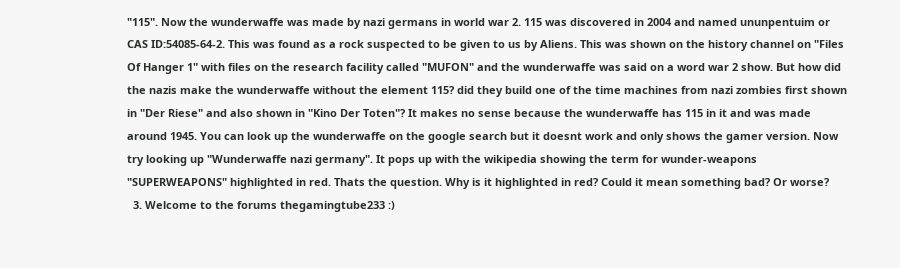"115". Now the wunderwaffe was made by nazi germans in world war 2. 115 was discovered in 2004 and named ununpentuim or CAS ID:54085-64-2. This was found as a rock suspected to be given to us by Aliens. This was shown on the history channel on "Files Of Hanger 1" with files on the research facility called "MUFON" and the wunderwaffe was said on a word war 2 show. But how did the nazis make the wunderwaffe without the element 115? did they build one of the time machines from nazi zombies first shown in "Der Riese" and also shown in "Kino Der Toten"? It makes no sense because the wunderwaffe has 115 in it and was made around 1945. You can look up the wunderwaffe on the google search but it doesnt work and only shows the gamer version. Now try looking up "Wunderwaffe nazi germany". It pops up with the wikipedia showing the term for wunder-weapons "SUPERWEAPONS" highlighted in red. Thats the question. Why is it highlighted in red? Could it mean something bad? Or worse?
  3. Welcome to the forums thegamingtube233 :)